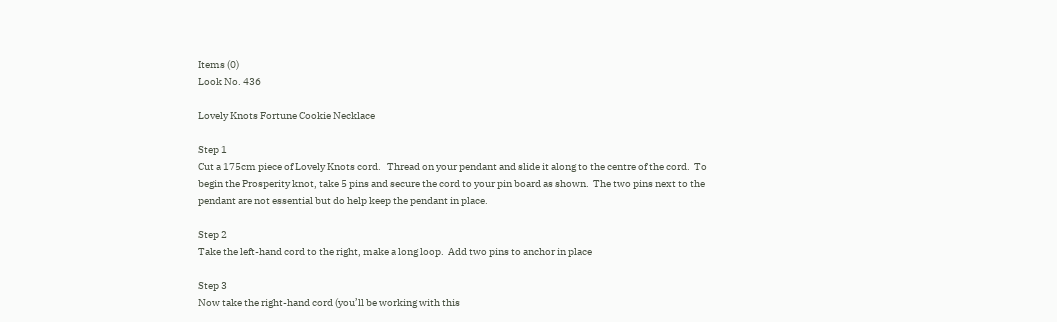Items (0)
Look No. 436

Lovely Knots Fortune Cookie Necklace

Step 1
Cut a 175cm piece of Lovely Knots cord.   Thread on your pendant and slide it along to the centre of the cord.  To begin the Prosperity knot, take 5 pins and secure the cord to your pin board as shown.  The two pins next to the pendant are not essential but do help keep the pendant in place.

Step 2
Take the left-hand cord to the right, make a long loop.  Add two pins to anchor in place

Step 3
Now take the right-hand cord (you’ll be working with this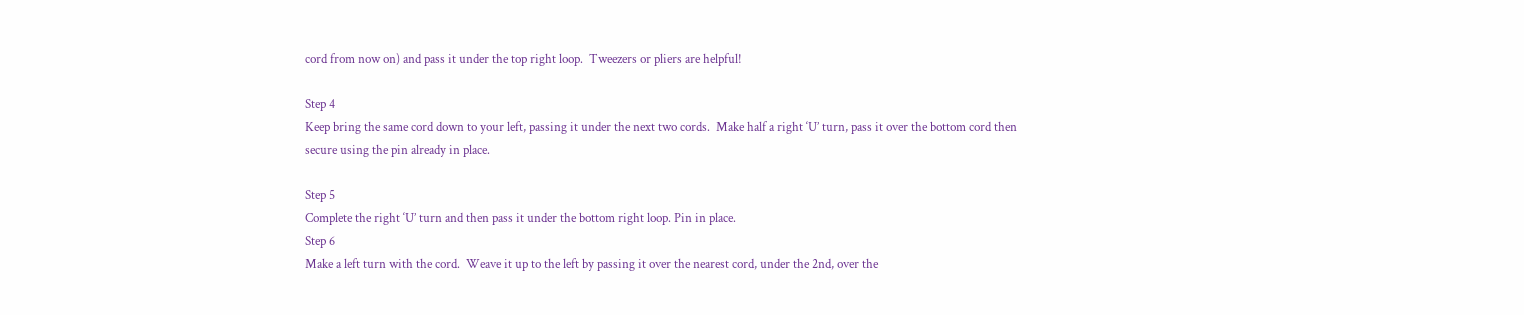cord from now on) and pass it under the top right loop.  Tweezers or pliers are helpful!

Step 4
Keep bring the same cord down to your left, passing it under the next two cords.  Make half a right ‘U’ turn, pass it over the bottom cord then secure using the pin already in place.

Step 5
Complete the right ‘U’ turn and then pass it under the bottom right loop. Pin in place.
Step 6
Make a left turn with the cord.  Weave it up to the left by passing it over the nearest cord, under the 2nd, over the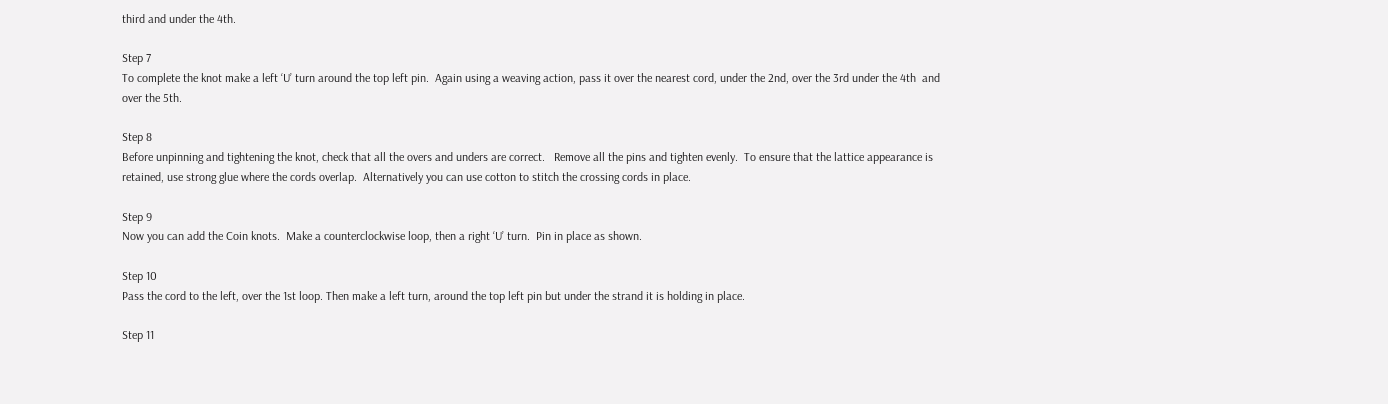third and under the 4th.

Step 7
To complete the knot make a left ‘U’ turn around the top left pin.  Again using a weaving action, pass it over the nearest cord, under the 2nd, over the 3rd under the 4th  and over the 5th.

Step 8
Before unpinning and tightening the knot, check that all the overs and unders are correct.   Remove all the pins and tighten evenly.  To ensure that the lattice appearance is retained, use strong glue where the cords overlap.  Alternatively you can use cotton to stitch the crossing cords in place.

Step 9
Now you can add the Coin knots.  Make a counterclockwise loop, then a right ‘U’ turn.  Pin in place as shown.

Step 10
Pass the cord to the left, over the 1st loop. Then make a left turn, around the top left pin but under the strand it is holding in place.

Step 11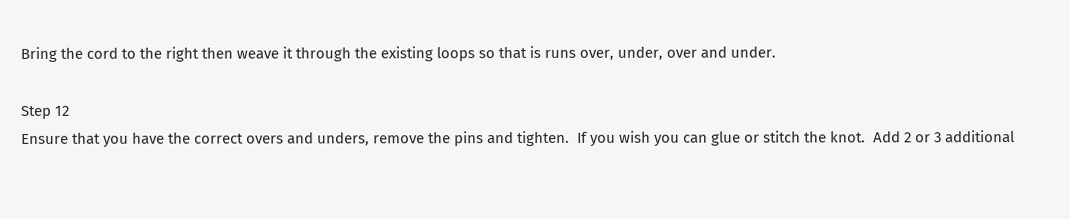Bring the cord to the right then weave it through the existing loops so that is runs over, under, over and under.

Step 12
Ensure that you have the correct overs and unders, remove the pins and tighten.  If you wish you can glue or stitch the knot.  Add 2 or 3 additional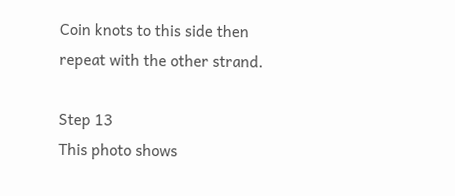Coin knots to this side then repeat with the other strand.

Step 13
This photo shows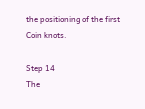the positioning of the first Coin knots.

Step 14
The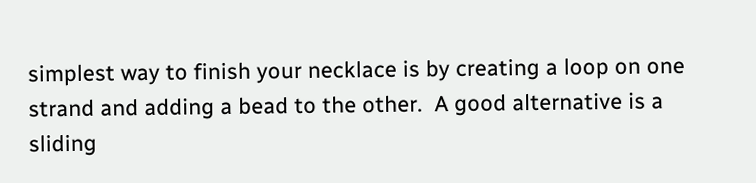simplest way to finish your necklace is by creating a loop on one strand and adding a bead to the other.  A good alternative is a sliding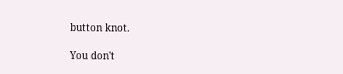button knot.

You don't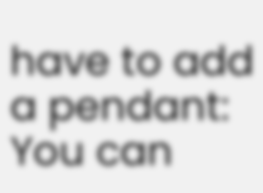have to add a pendant: You can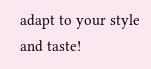adapt to your style and taste!